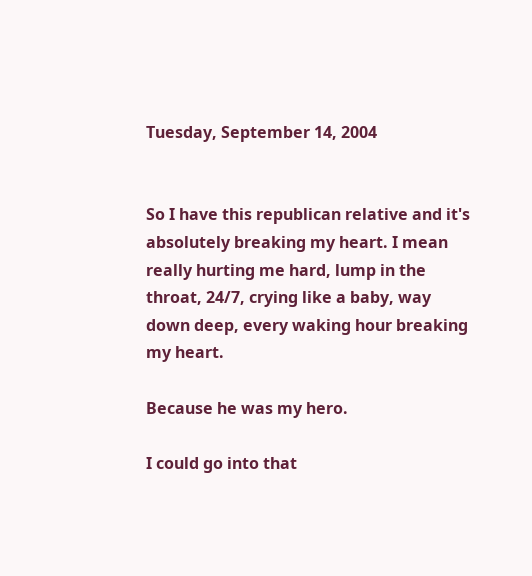Tuesday, September 14, 2004


So I have this republican relative and it's absolutely breaking my heart. I mean really hurting me hard, lump in the throat, 24/7, crying like a baby, way down deep, every waking hour breaking my heart.

Because he was my hero.

I could go into that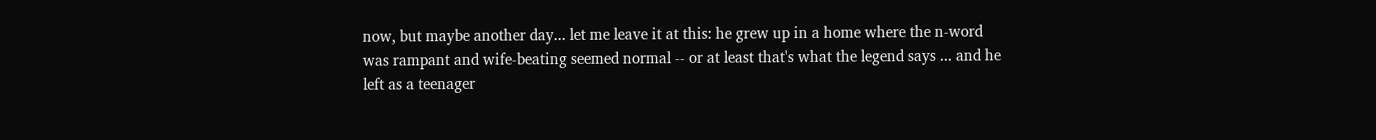now, but maybe another day... let me leave it at this: he grew up in a home where the n-word was rampant and wife-beating seemed normal -- or at least that's what the legend says ... and he left as a teenager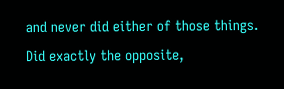and never did either of those things. Did exactly the opposite,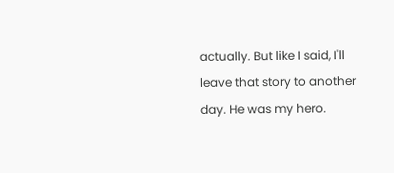actually. But like I said, I'll leave that story to another day. He was my hero.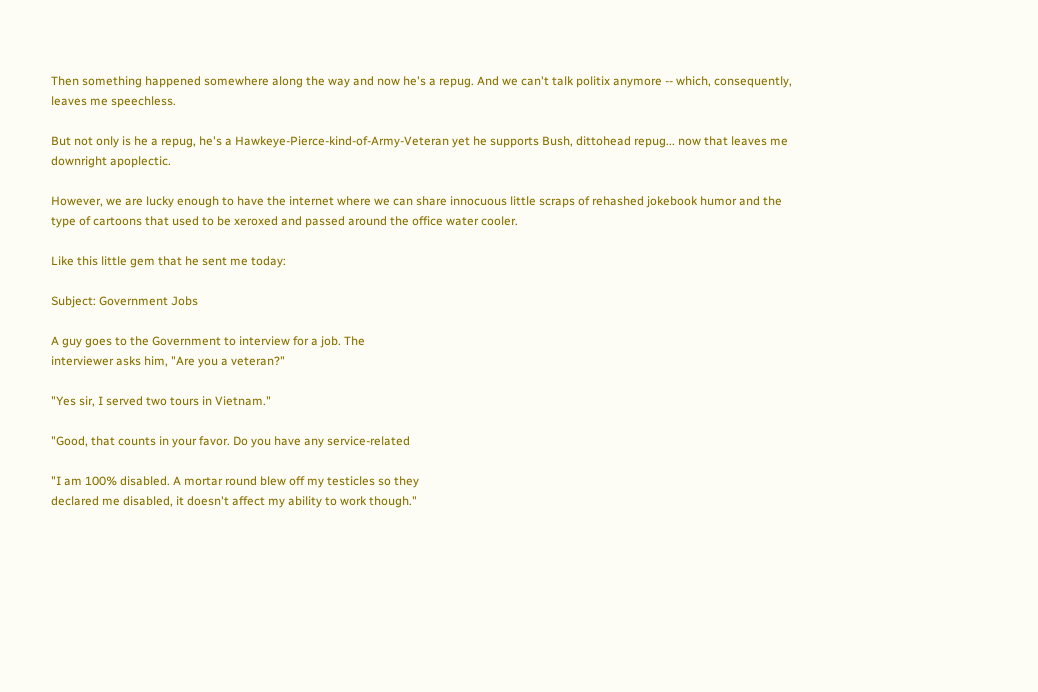Then something happened somewhere along the way and now he's a repug. And we can't talk politix anymore -- which, consequently, leaves me speechless.

But not only is he a repug, he's a Hawkeye-Pierce-kind-of-Army-Veteran yet he supports Bush, dittohead repug... now that leaves me downright apoplectic.

However, we are lucky enough to have the internet where we can share innocuous little scraps of rehashed jokebook humor and the type of cartoons that used to be xeroxed and passed around the office water cooler.

Like this little gem that he sent me today:

Subject: Government Jobs

A guy goes to the Government to interview for a job. The
interviewer asks him, "Are you a veteran?"

"Yes sir, I served two tours in Vietnam."

"Good, that counts in your favor. Do you have any service-related

"I am 100% disabled. A mortar round blew off my testicles so they
declared me disabled, it doesn't affect my ability to work though."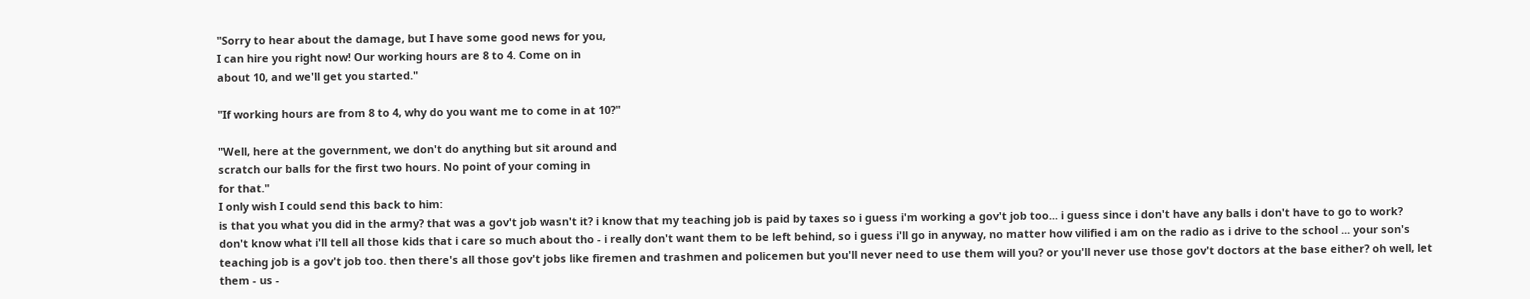"Sorry to hear about the damage, but I have some good news for you,
I can hire you right now! Our working hours are 8 to 4. Come on in
about 10, and we'll get you started."

"If working hours are from 8 to 4, why do you want me to come in at 10?"

"Well, here at the government, we don't do anything but sit around and
scratch our balls for the first two hours. No point of your coming in
for that."
I only wish I could send this back to him:
is that you what you did in the army? that was a gov't job wasn't it? i know that my teaching job is paid by taxes so i guess i'm working a gov't job too... i guess since i don't have any balls i don't have to go to work? don't know what i'll tell all those kids that i care so much about tho - i really don't want them to be left behind, so i guess i'll go in anyway, no matter how vilified i am on the radio as i drive to the school ... your son's teaching job is a gov't job too. then there's all those gov't jobs like firemen and trashmen and policemen but you'll never need to use them will you? or you'll never use those gov't doctors at the base either? oh well, let them - us -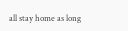all stay home as long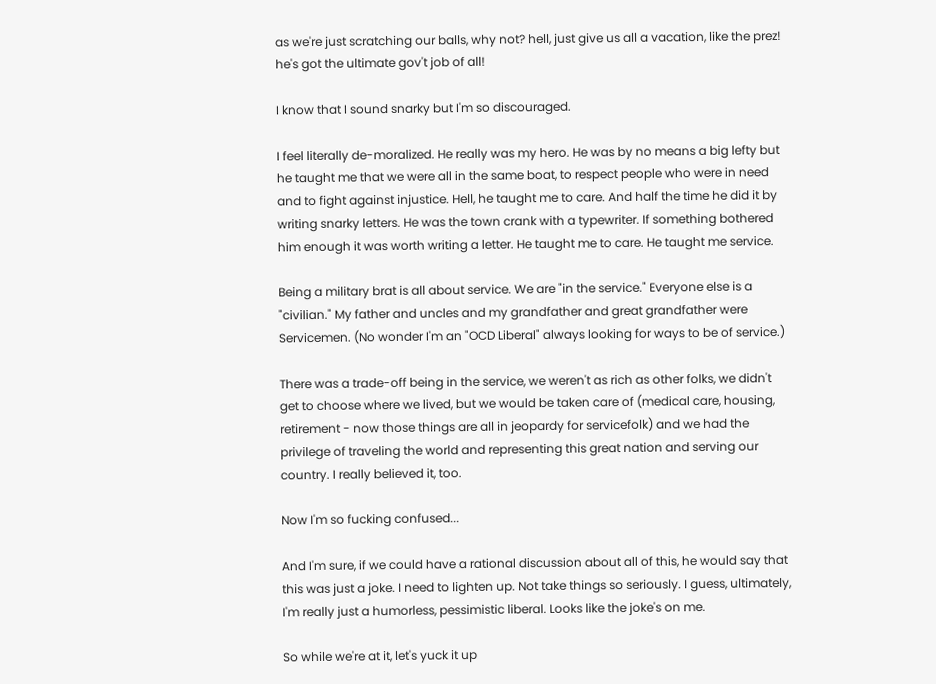as we're just scratching our balls, why not? hell, just give us all a vacation, like the prez! he's got the ultimate gov't job of all!

I know that I sound snarky but I'm so discouraged.

I feel literally de-moralized. He really was my hero. He was by no means a big lefty but he taught me that we were all in the same boat, to respect people who were in need and to fight against injustice. Hell, he taught me to care. And half the time he did it by writing snarky letters. He was the town crank with a typewriter. If something bothered him enough it was worth writing a letter. He taught me to care. He taught me service.

Being a military brat is all about service. We are "in the service." Everyone else is a "civilian." My father and uncles and my grandfather and great grandfather were Servicemen. (No wonder I'm an "OCD Liberal" always looking for ways to be of service.)

There was a trade-off being in the service, we weren't as rich as other folks, we didn't get to choose where we lived, but we would be taken care of (medical care, housing, retirement - now those things are all in jeopardy for servicefolk) and we had the privilege of traveling the world and representing this great nation and serving our country. I really believed it, too.

Now I'm so fucking confused...

And I'm sure, if we could have a rational discussion about all of this, he would say that this was just a joke. I need to lighten up. Not take things so seriously. I guess, ultimately, I'm really just a humorless, pessimistic liberal. Looks like the joke's on me.

So while we're at it, let's yuck it up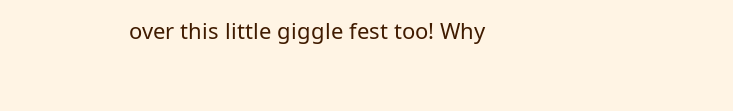over this little giggle fest too! Why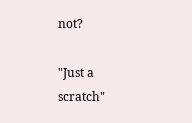not?

"Just a scratch"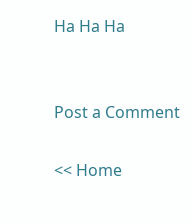Ha Ha Ha


Post a Comment

<< Home